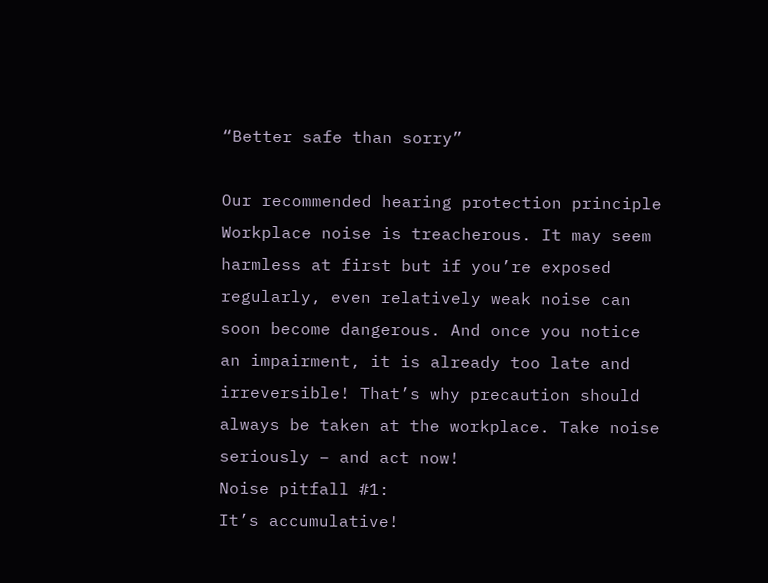“Better safe than sorry”

Our recommended hearing protection principle
Workplace noise is treacherous. It may seem harmless at first but if you’re exposed regularly, even relatively weak noise can soon become dangerous. And once you notice an impairment, it is already too late and irreversible! That’s why precaution should always be taken at the workplace. Take noise seriously – and act now!
Noise pitfall #1:
It’s accumulative!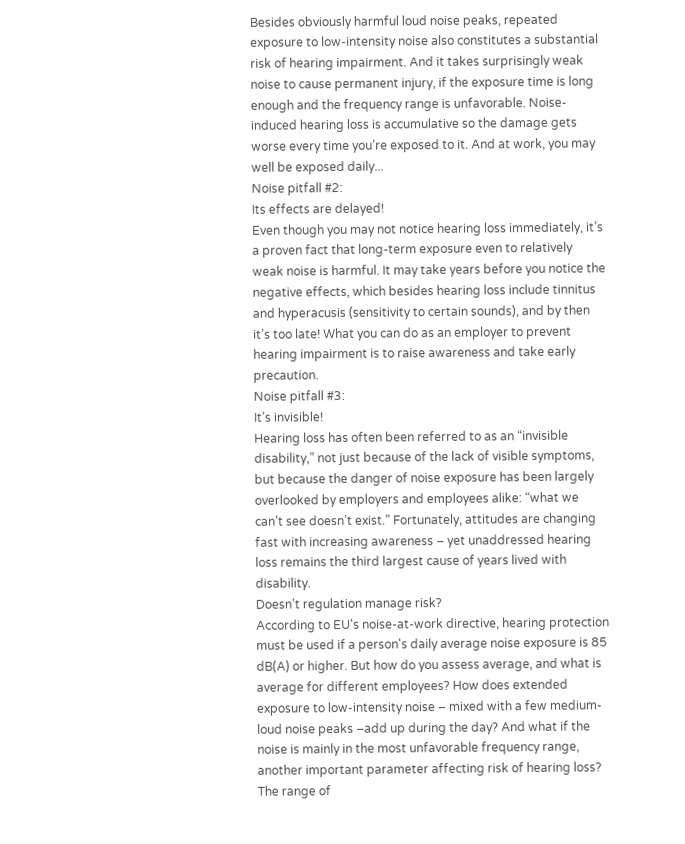Besides obviously harmful loud noise peaks, repeated exposure to low-intensity noise also constitutes a substantial risk of hearing impairment. And it takes surprisingly weak noise to cause permanent injury, if the exposure time is long enough and the frequency range is unfavorable. Noise-induced hearing loss is accumulative so the damage gets worse every time you’re exposed to it. And at work, you may well be exposed daily...
Noise pitfall #2:
Its effects are delayed!
Even though you may not notice hearing loss immediately, it’s a proven fact that long-term exposure even to relatively weak noise is harmful. It may take years before you notice the negative effects, which besides hearing loss include tinnitus and hyperacusis (sensitivity to certain sounds), and by then it’s too late! What you can do as an employer to prevent hearing impairment is to raise awareness and take early precaution.
Noise pitfall #3:
It’s invisible!
Hearing loss has often been referred to as an “invisible disability,” not just because of the lack of visible symptoms, but because the danger of noise exposure has been largely overlooked by employers and employees alike: “what we can’t see doesn’t exist.” Fortunately, attitudes are changing fast with increasing awareness – yet unaddressed hearing loss remains the third largest cause of years lived with disability.
Doesn’t regulation manage risk?
According to EU's noise-at-work directive, hearing protection must be used if a person's daily average noise exposure is 85 dB(A) or higher. But how do you assess average, and what is average for different employees? How does extended exposure to low-intensity noise – mixed with a few medium-loud noise peaks –add up during the day? And what if the noise is mainly in the most unfavorable frequency range, another important parameter affecting risk of hearing loss?
The range of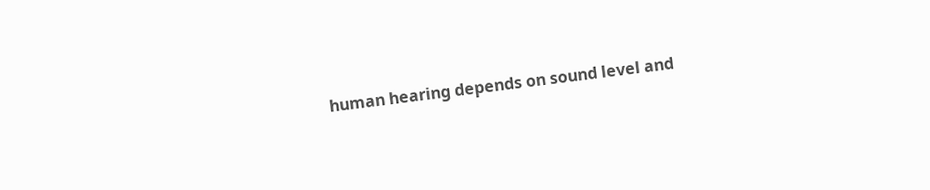human hearing depends on sound level and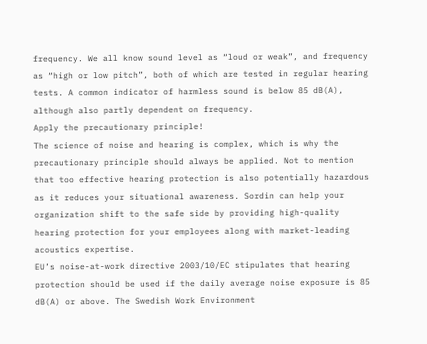frequency. We all know sound level as “loud or weak”, and frequency as “high or low pitch”, both of which are tested in regular hearing tests. A common indicator of harmless sound is below 85 dB(A), although also partly dependent on frequency.
Apply the precautionary principle!
The science of noise and hearing is complex, which is why the precautionary principle should always be applied. Not to mention that too effective hearing protection is also potentially hazardous as it reduces your situational awareness. Sordin can help your organization shift to the safe side by providing high-quality hearing protection for your employees along with market-leading acoustics expertise.
EU’s noise-at-work directive 2003/10/EC stipulates that hearing protection should be used if the daily average noise exposure is 85 dB(A) or above. The Swedish Work Environment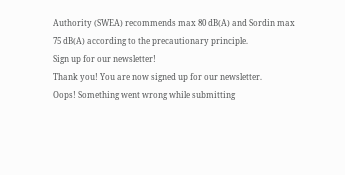Authority (SWEA) recommends max 80 dB(A) and Sordin max 75 dB(A) according to the precautionary principle.
Sign up for our newsletter!
Thank you! You are now signed up for our newsletter.
Oops! Something went wrong while submitting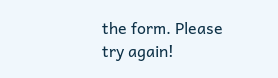the form. Please try again!